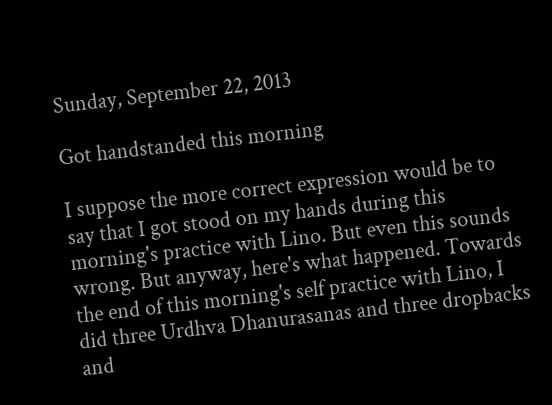Sunday, September 22, 2013

Got handstanded this morning

I suppose the more correct expression would be to say that I got stood on my hands during this morning's practice with Lino. But even this sounds wrong. But anyway, here's what happened. Towards the end of this morning's self practice with Lino, I did three Urdhva Dhanurasanas and three dropbacks and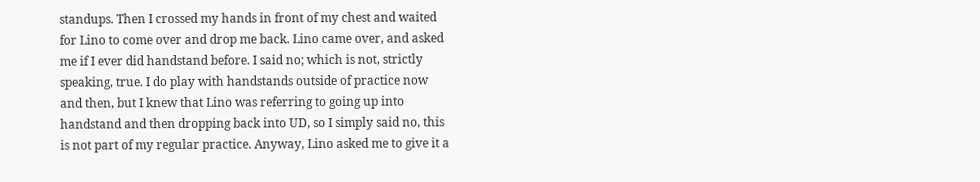standups. Then I crossed my hands in front of my chest and waited for Lino to come over and drop me back. Lino came over, and asked me if I ever did handstand before. I said no; which is not, strictly speaking, true. I do play with handstands outside of practice now and then, but I knew that Lino was referring to going up into handstand and then dropping back into UD, so I simply said no, this is not part of my regular practice. Anyway, Lino asked me to give it a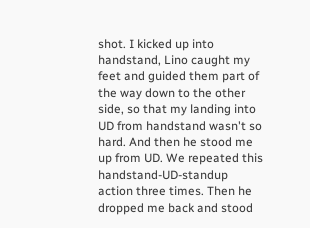shot. I kicked up into handstand, Lino caught my feet and guided them part of the way down to the other side, so that my landing into UD from handstand wasn't so hard. And then he stood me up from UD. We repeated this handstand-UD-standup action three times. Then he dropped me back and stood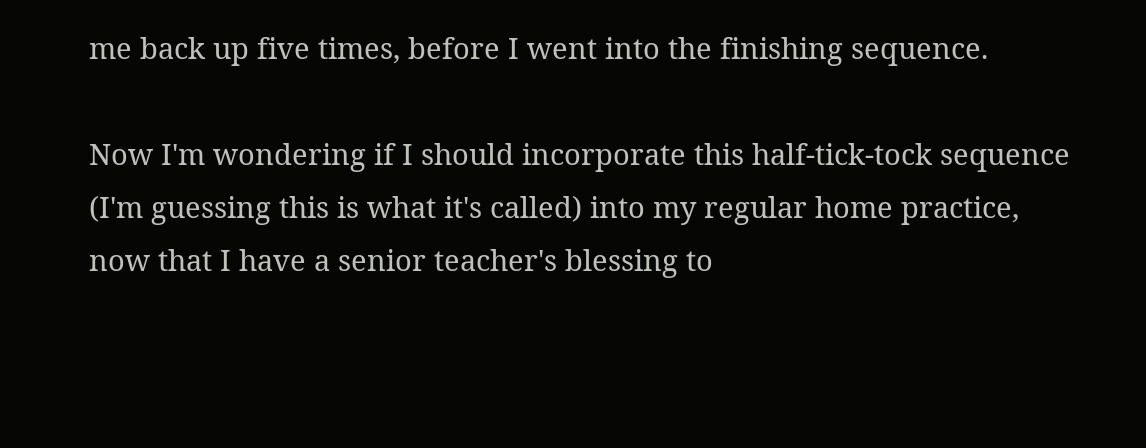me back up five times, before I went into the finishing sequence.

Now I'm wondering if I should incorporate this half-tick-tock sequence (I'm guessing this is what it's called) into my regular home practice, now that I have a senior teacher's blessing to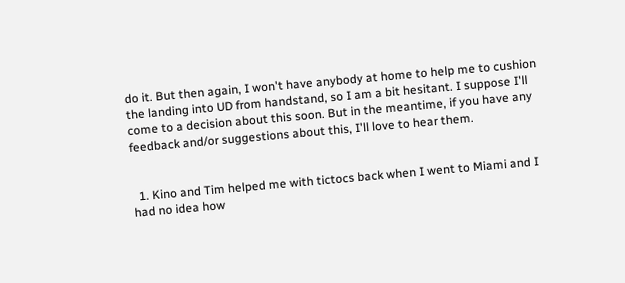do it. But then again, I won't have anybody at home to help me to cushion the landing into UD from handstand, so I am a bit hesitant. I suppose I'll come to a decision about this soon. But in the meantime, if you have any feedback and/or suggestions about this, I'll love to hear them.


  1. Kino and Tim helped me with tictocs back when I went to Miami and I had no idea how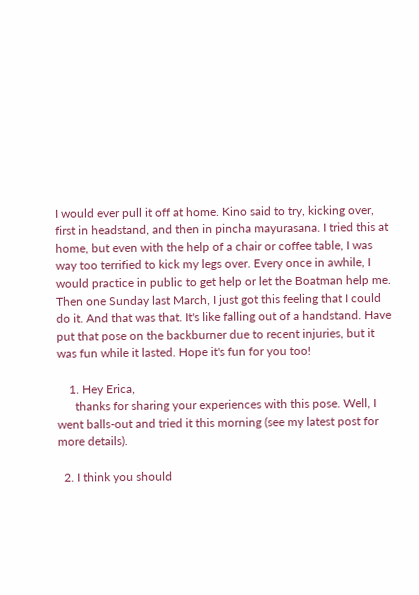I would ever pull it off at home. Kino said to try, kicking over, first in headstand, and then in pincha mayurasana. I tried this at home, but even with the help of a chair or coffee table, I was way too terrified to kick my legs over. Every once in awhile, I would practice in public to get help or let the Boatman help me. Then one Sunday last March, I just got this feeling that I could do it. And that was that. It's like falling out of a handstand. Have put that pose on the backburner due to recent injuries, but it was fun while it lasted. Hope it's fun for you too!

    1. Hey Erica,
      thanks for sharing your experiences with this pose. Well, I went balls-out and tried it this morning (see my latest post for more details).

  2. I think you should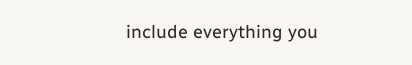include everything you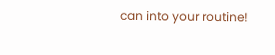can into your routine!